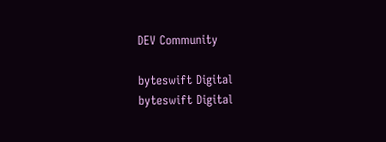DEV Community

byteswift Digital
byteswift Digital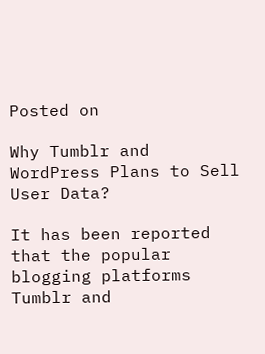Posted on

Why Tumblr and WordPress Plans to Sell User Data?

It has been reported that the popular blogging platforms Tumblr and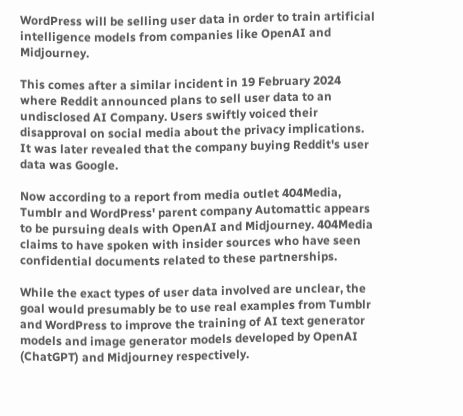WordPress will be selling user data in order to train artificial intelligence models from companies like OpenAI and Midjourney.

This comes after a similar incident in 19 February 2024 where Reddit announced plans to sell user data to an undisclosed AI Company. Users swiftly voiced their disapproval on social media about the privacy implications. It was later revealed that the company buying Reddit's user data was Google.

Now according to a report from media outlet 404Media, Tumblr and WordPress' parent company Automattic appears to be pursuing deals with OpenAI and Midjourney. 404Media claims to have spoken with insider sources who have seen confidential documents related to these partnerships.

While the exact types of user data involved are unclear, the goal would presumably be to use real examples from Tumblr and WordPress to improve the training of AI text generator models and image generator models developed by OpenAI (ChatGPT) and Midjourney respectively.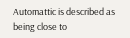Automattic is described as being close to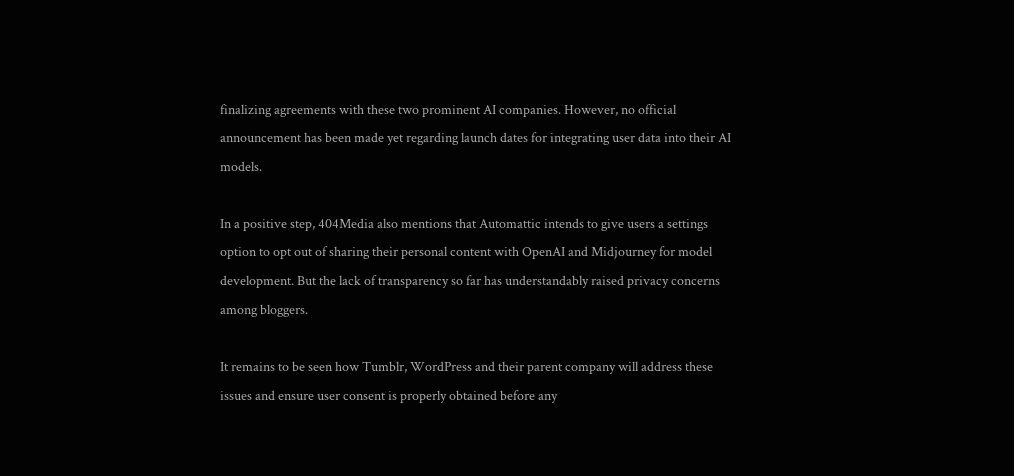finalizing agreements with these two prominent AI companies. However, no official announcement has been made yet regarding launch dates for integrating user data into their AI models.

In a positive step, 404Media also mentions that Automattic intends to give users a settings option to opt out of sharing their personal content with OpenAI and Midjourney for model development. But the lack of transparency so far has understandably raised privacy concerns among bloggers.

It remains to be seen how Tumblr, WordPress and their parent company will address these issues and ensure user consent is properly obtained before any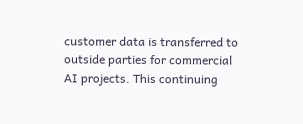customer data is transferred to outside parties for commercial AI projects. This continuing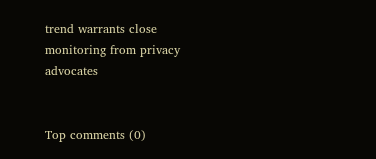trend warrants close monitoring from privacy advocates


Top comments (0)